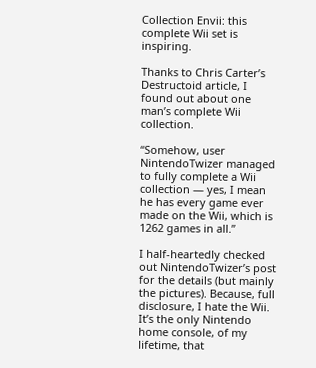Collection Envii: this complete Wii set is inspiring.

Thanks to Chris Carter’s Destructoid article, I found out about one man’s complete Wii collection.

“Somehow, user NintendoTwizer managed to fully complete a Wii collection — yes, I mean he has every game ever made on the Wii, which is 1262 games in all.”

I half-heartedly checked out NintendoTwizer’s post for the details (but mainly the pictures). Because, full disclosure, I hate the Wii. It’s the only Nintendo home console, of my lifetime, that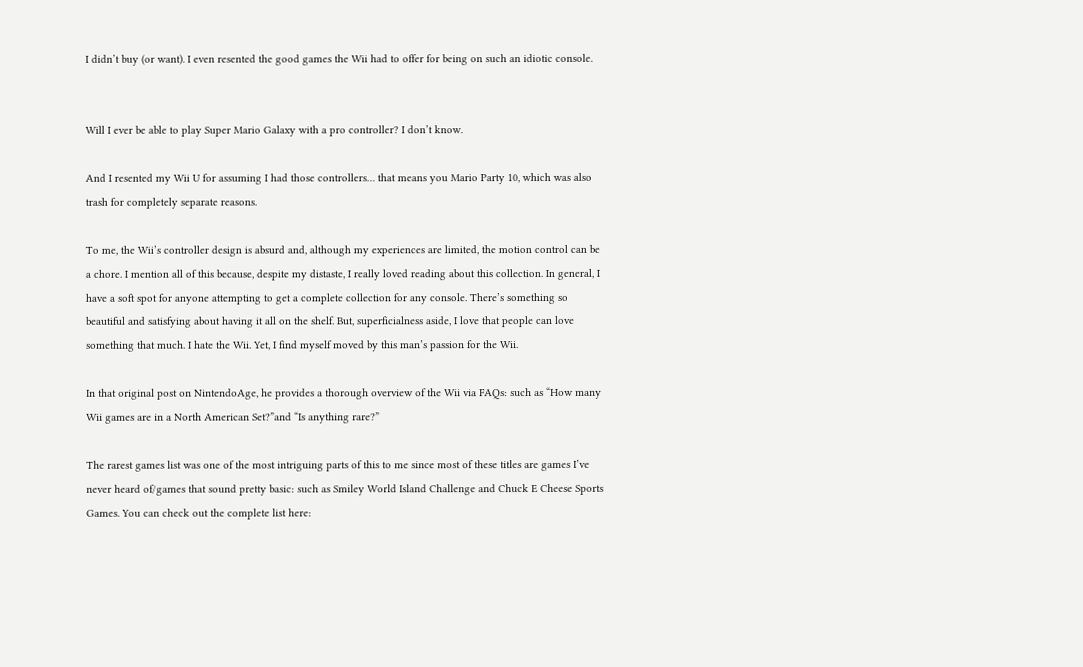I didn’t buy (or want). I even resented the good games the Wii had to offer for being on such an idiotic console.


Will I ever be able to play Super Mario Galaxy with a pro controller? I don’t know.

And I resented my Wii U for assuming I had those controllers… that means you Mario Party 10, which was also trash for completely separate reasons.

To me, the Wii’s controller design is absurd and, although my experiences are limited, the motion control can be a chore. I mention all of this because, despite my distaste, I really loved reading about this collection. In general, I have a soft spot for anyone attempting to get a complete collection for any console. There’s something so beautiful and satisfying about having it all on the shelf. But, superficialness aside, I love that people can love something that much. I hate the Wii. Yet, I find myself moved by this man’s passion for the Wii.

In that original post on NintendoAge, he provides a thorough overview of the Wii via FAQs: such as “How many Wii games are in a North American Set?”and “Is anything rare?”

The rarest games list was one of the most intriguing parts of this to me since most of these titles are games I’ve never heard of/games that sound pretty basic: such as Smiley World Island Challenge and Chuck E Cheese Sports Games. You can check out the complete list here: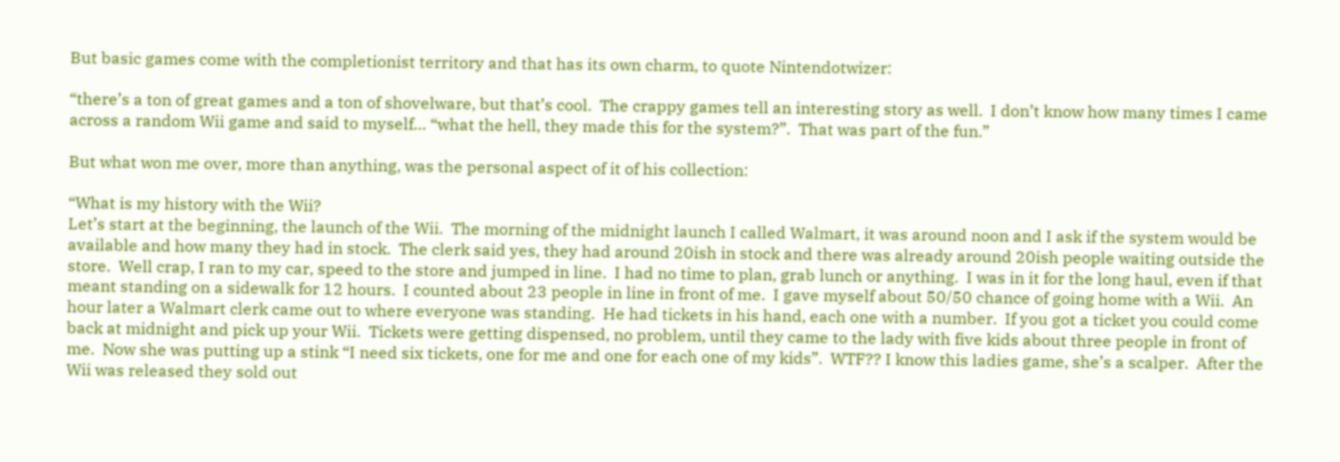But basic games come with the completionist territory and that has its own charm, to quote Nintendotwizer:

“there’s a ton of great games and a ton of shovelware, but that’s cool.  The crappy games tell an interesting story as well.  I don’t know how many times I came across a random Wii game and said to myself… “what the hell, they made this for the system?”.  That was part of the fun.”

But what won me over, more than anything, was the personal aspect of it of his collection:

“What is my history with the Wii?
Let’s start at the beginning, the launch of the Wii.  The morning of the midnight launch I called Walmart, it was around noon and I ask if the system would be available and how many they had in stock.  The clerk said yes, they had around 20ish in stock and there was already around 20ish people waiting outside the store.  Well crap, I ran to my car, speed to the store and jumped in line.  I had no time to plan, grab lunch or anything.  I was in it for the long haul, even if that meant standing on a sidewalk for 12 hours.  I counted about 23 people in line in front of me.  I gave myself about 50/50 chance of going home with a Wii.  An hour later a Walmart clerk came out to where everyone was standing.  He had tickets in his hand, each one with a number.  If you got a ticket you could come back at midnight and pick up your Wii.  Tickets were getting dispensed, no problem, until they came to the lady with five kids about three people in front of me.  Now she was putting up a stink “I need six tickets, one for me and one for each one of my kids”.  WTF?? I know this ladies game, she’s a scalper.  After the Wii was released they sold out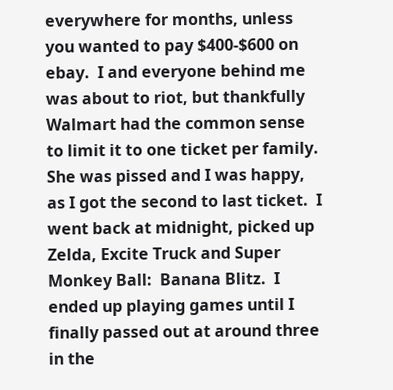everywhere for months, unless you wanted to pay $400-$600 on ebay.  I and everyone behind me was about to riot, but thankfully Walmart had the common sense to limit it to one ticket per family.  She was pissed and I was happy, as I got the second to last ticket.  I went back at midnight, picked up Zelda, Excite Truck and Super Monkey Ball:  Banana Blitz.  I ended up playing games until I finally passed out at around three in the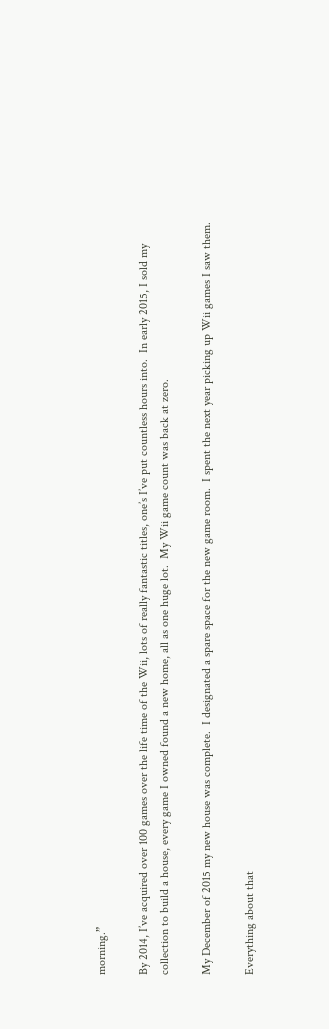morning.”

By 2014, I’ve acquired over 100 games over the life time of the Wii, lots of really fantastic titles, one’s I’ve put countless hours into.  In early 2015, I sold my collection to build a house, every game I owned found a new home, all as one huge lot.  My Wii game count was back at zero.

My December of 2015 my new house was complete.  I designated a spare space for the new game room.  I spent the next year picking up Wii games I saw them.

Everything about that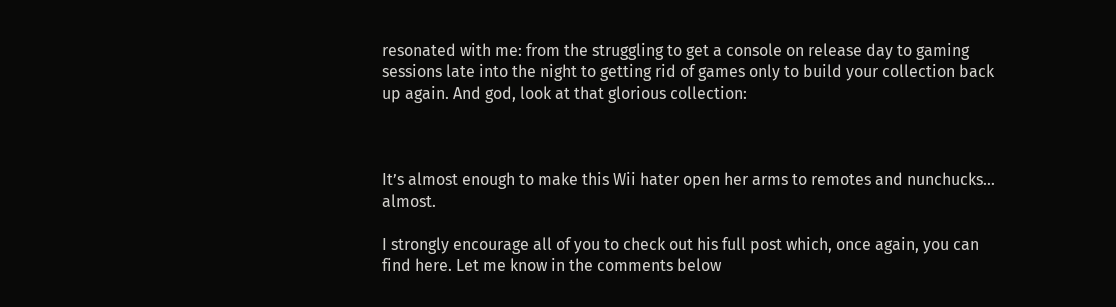resonated with me: from the struggling to get a console on release day to gaming sessions late into the night to getting rid of games only to build your collection back up again. And god, look at that glorious collection:



It’s almost enough to make this Wii hater open her arms to remotes and nunchucks… almost.

I strongly encourage all of you to check out his full post which, once again, you can find here. Let me know in the comments below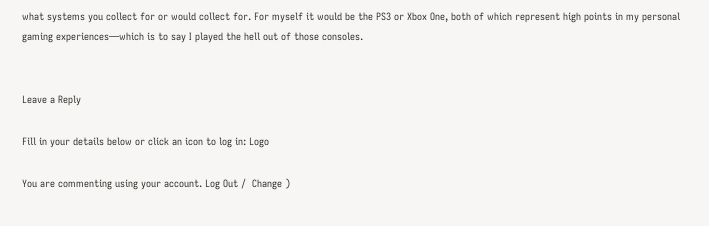what systems you collect for or would collect for. For myself it would be the PS3 or Xbox One, both of which represent high points in my personal gaming experiences—which is to say I played the hell out of those consoles.


Leave a Reply

Fill in your details below or click an icon to log in: Logo

You are commenting using your account. Log Out /  Change )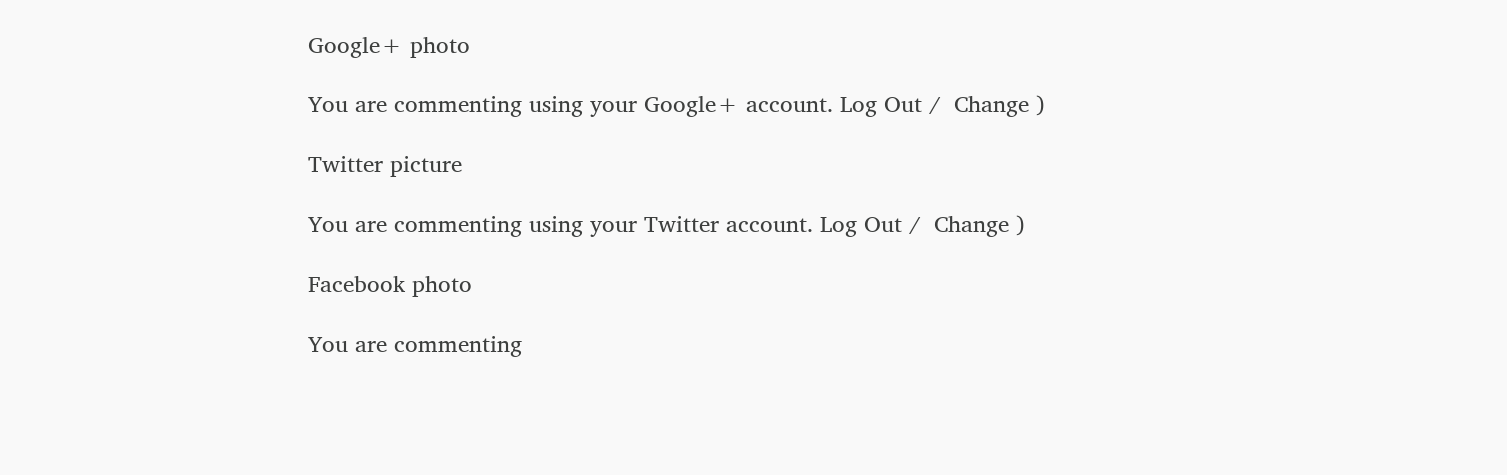Google+ photo

You are commenting using your Google+ account. Log Out /  Change )

Twitter picture

You are commenting using your Twitter account. Log Out /  Change )

Facebook photo

You are commenting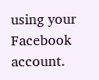using your Facebook account.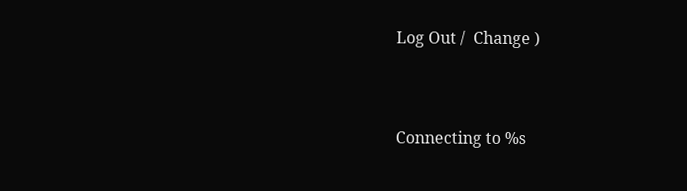Log Out /  Change )


Connecting to %s